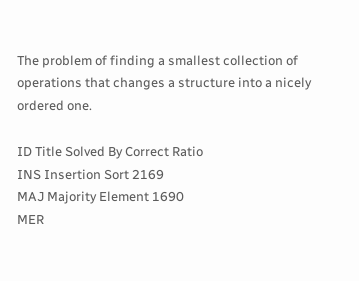The problem of finding a smallest collection of operations that changes a structure into a nicely ordered one.

ID Title Solved By Correct Ratio
INS Insertion Sort 2169
MAJ Majority Element 1690
MER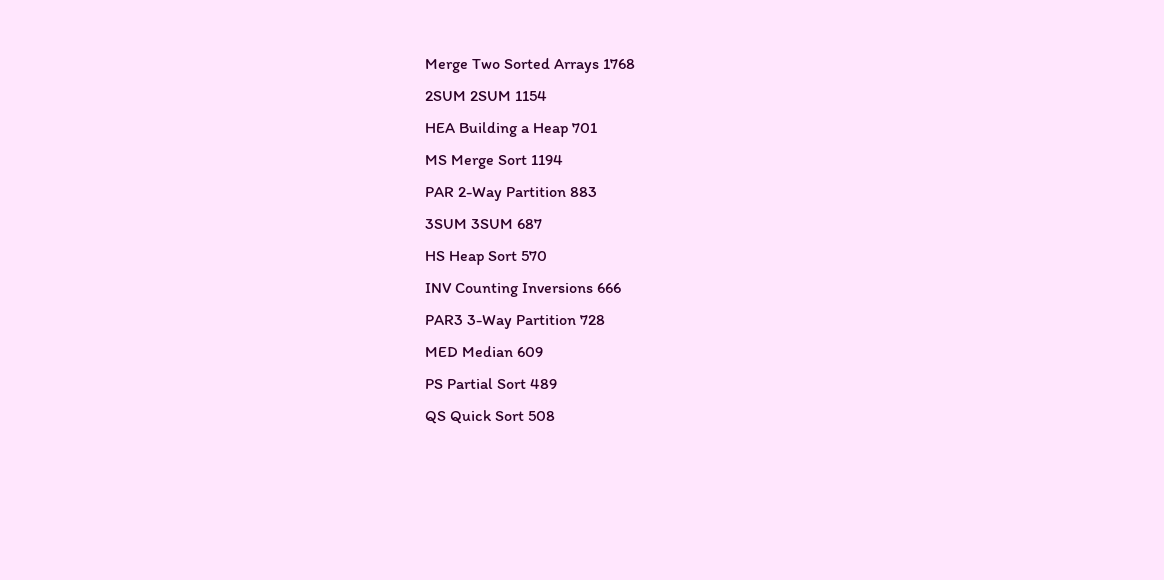Merge Two Sorted Arrays 1768
2SUM 2SUM 1154
HEA Building a Heap 701
MS Merge Sort 1194
PAR 2-Way Partition 883
3SUM 3SUM 687
HS Heap Sort 570
INV Counting Inversions 666
PAR3 3-Way Partition 728
MED Median 609
PS Partial Sort 489
QS Quick Sort 508